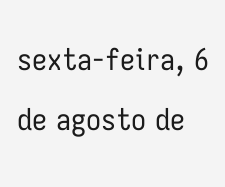sexta-feira, 6 de agosto de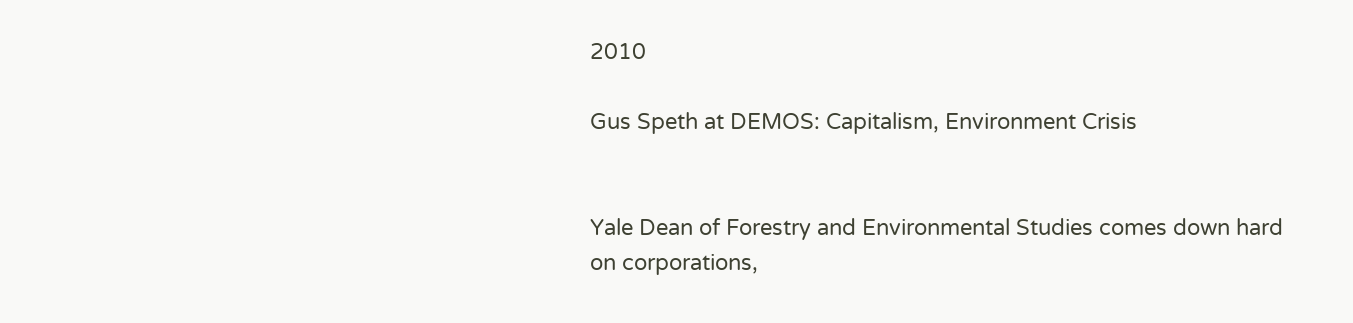2010

Gus Speth at DEMOS: Capitalism, Environment Crisis


Yale Dean of Forestry and Environmental Studies comes down hard on corporations,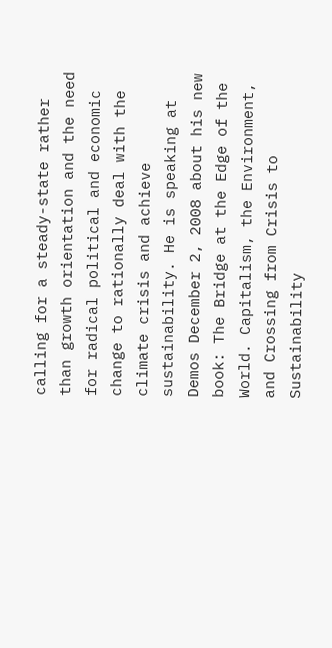calling for a steady-state rather than growth orientation and the need for radical political and economic change to rationally deal with the climate crisis and achieve sustainability. He is speaking at Demos December 2, 2008 about his new book: The Bridge at the Edge of the World. Capitalism, the Environment, and Crossing from Crisis to Sustainability